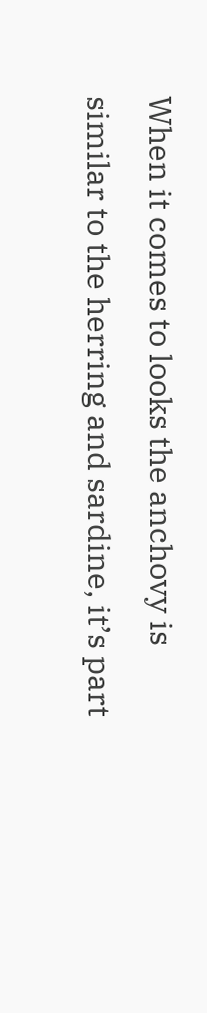When it comes to looks the anchovy is similar to the herring and sardine, it’s part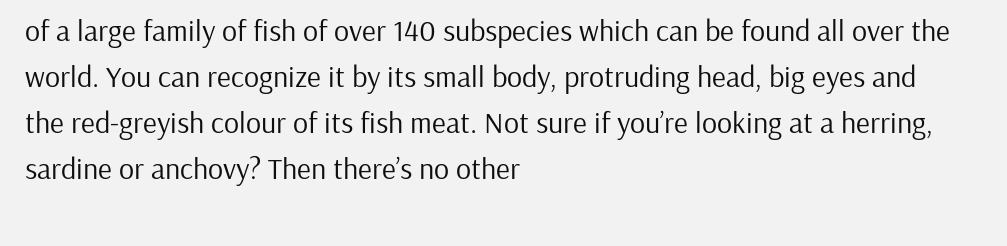of a large family of fish of over 140 subspecies which can be found all over the world. You can recognize it by its small body, protruding head, big eyes and the red-greyish colour of its fish meat. Not sure if you’re looking at a herring, sardine or anchovy? Then there’s no other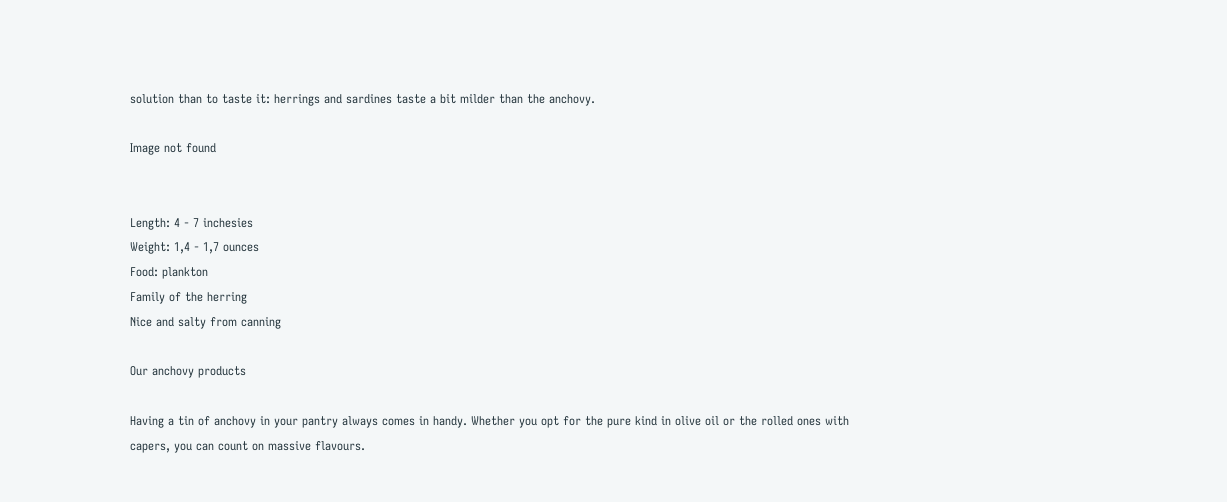solution than to taste it: herrings and sardines taste a bit milder than the anchovy.

Image not found


Length: 4 - 7 inchesies
Weight: 1,4 - 1,7 ounces
Food: plankton
Family of the herring
Nice and salty from canning

Our anchovy products

Having a tin of anchovy in your pantry always comes in handy. Whether you opt for the pure kind in olive oil or the rolled ones with capers, you can count on massive flavours.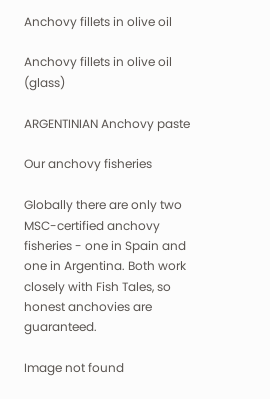Anchovy fillets in olive oil

Anchovy fillets in olive oil (glass)

ARGENTINIAN Anchovy paste

Our anchovy fisheries

Globally there are only two MSC-certified anchovy fisheries - one in Spain and one in Argentina. Both work closely with Fish Tales, so honest anchovies are guaranteed.

Image not found